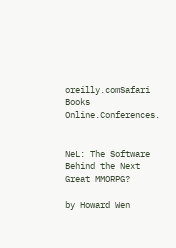oreilly.comSafari Books Online.Conferences.


NeL: The Software Behind the Next Great MMORPG?

by Howard Wen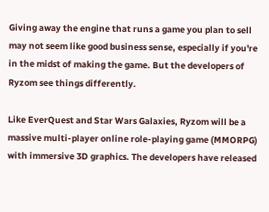Giving away the engine that runs a game you plan to sell may not seem like good business sense, especially if you're in the midst of making the game. But the developers of Ryzom see things differently.

Like EverQuest and Star Wars Galaxies, Ryzom will be a massive multi-player online role-playing game (MMORPG) with immersive 3D graphics. The developers have released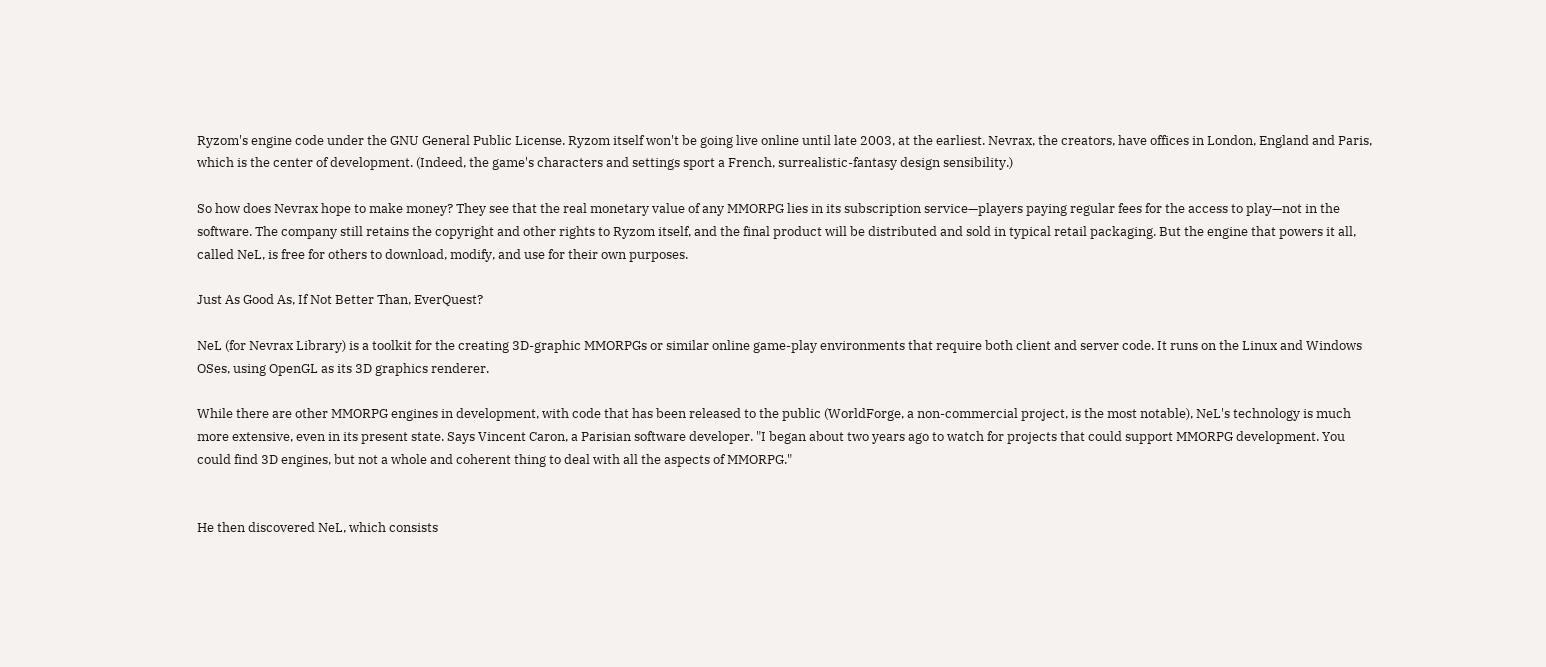Ryzom's engine code under the GNU General Public License. Ryzom itself won't be going live online until late 2003, at the earliest. Nevrax, the creators, have offices in London, England and Paris, which is the center of development. (Indeed, the game's characters and settings sport a French, surrealistic-fantasy design sensibility.)

So how does Nevrax hope to make money? They see that the real monetary value of any MMORPG lies in its subscription service—players paying regular fees for the access to play—not in the software. The company still retains the copyright and other rights to Ryzom itself, and the final product will be distributed and sold in typical retail packaging. But the engine that powers it all, called NeL, is free for others to download, modify, and use for their own purposes.

Just As Good As, If Not Better Than, EverQuest?

NeL (for Nevrax Library) is a toolkit for the creating 3D-graphic MMORPGs or similar online game-play environments that require both client and server code. It runs on the Linux and Windows OSes, using OpenGL as its 3D graphics renderer.

While there are other MMORPG engines in development, with code that has been released to the public (WorldForge, a non-commercial project, is the most notable), NeL's technology is much more extensive, even in its present state. Says Vincent Caron, a Parisian software developer. "I began about two years ago to watch for projects that could support MMORPG development. You could find 3D engines, but not a whole and coherent thing to deal with all the aspects of MMORPG."


He then discovered NeL, which consists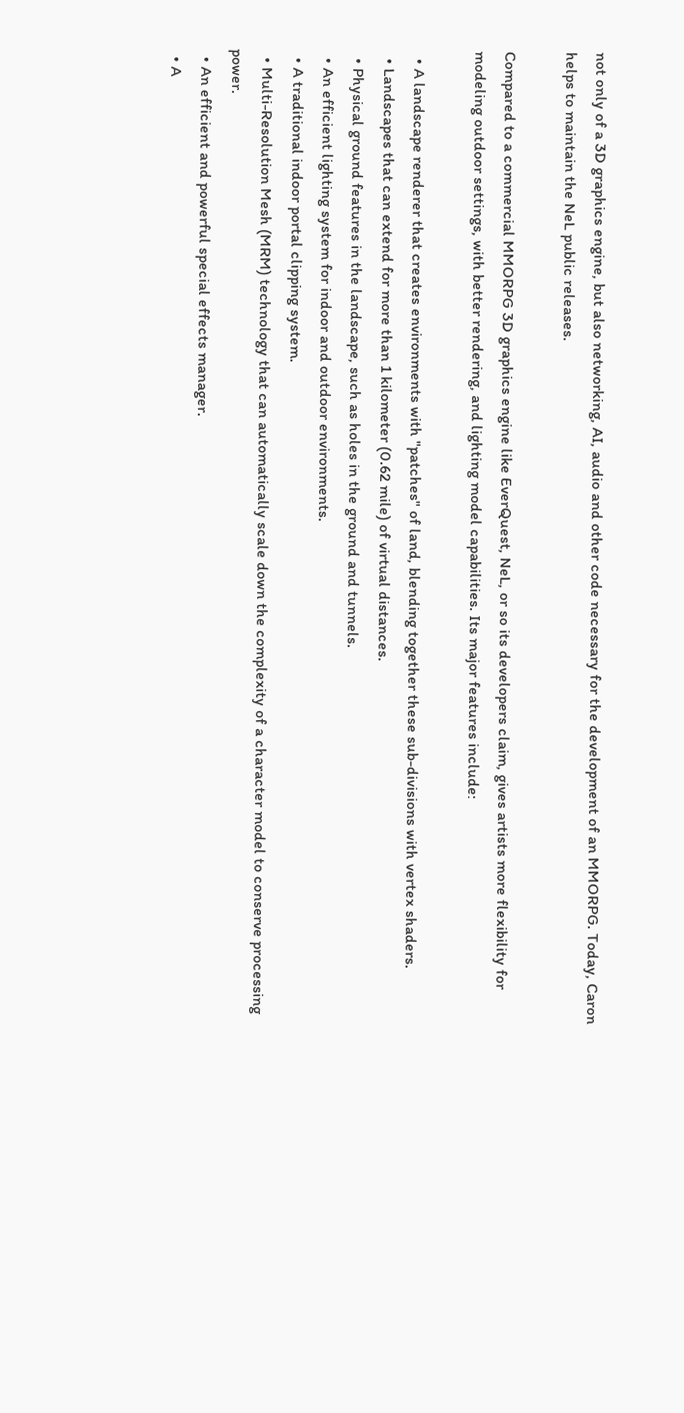not only of a 3D graphics engine, but also networking, AI, audio and other code necessary for the development of an MMORPG. Today, Caron helps to maintain the NeL public releases.

Compared to a commercial MMORPG 3D graphics engine like EverQuest, NeL, or so its developers claim, gives artists more flexibility for modeling outdoor settings, with better rendering, and lighting model capabilities. Its major features include:

  • A landscape renderer that creates environments with "patches" of land, blending together these sub-divisions with vertex shaders.
  • Landscapes that can extend for more than 1 kilometer (0.62 mile) of virtual distances.
  • Physical ground features in the landscape, such as holes in the ground and tunnels.
  • An efficient lighting system for indoor and outdoor environments.
  • A traditional indoor portal clipping system.
  • Multi-Resolution Mesh (MRM) technology that can automatically scale down the complexity of a character model to conserve processing power.
  • An efficient and powerful special effects manager.
  • A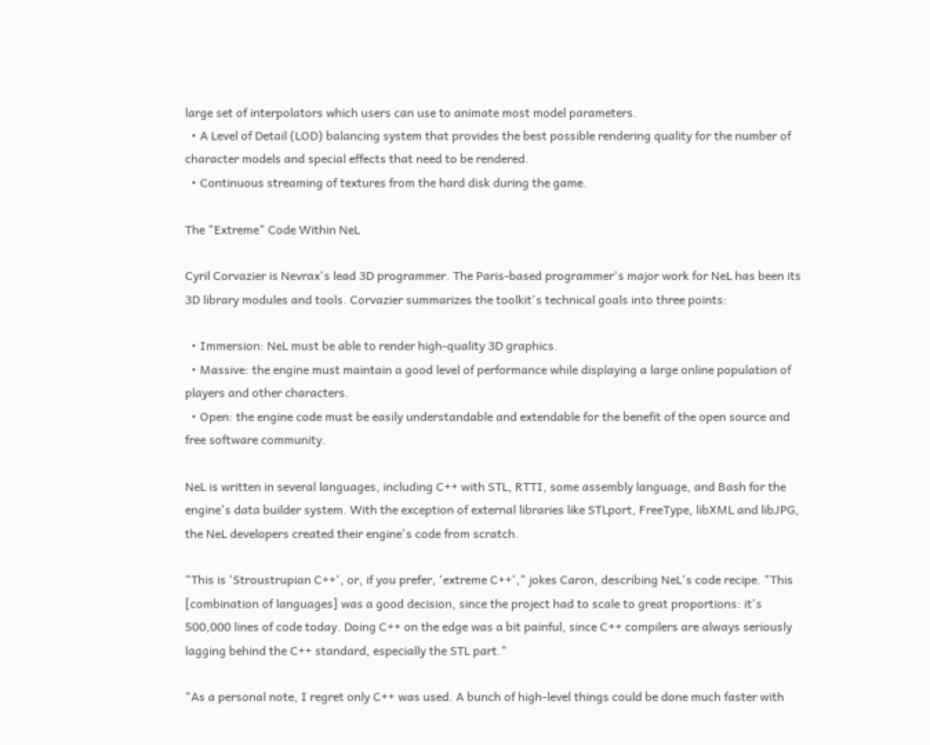large set of interpolators which users can use to animate most model parameters.
  • A Level of Detail (LOD) balancing system that provides the best possible rendering quality for the number of character models and special effects that need to be rendered.
  • Continuous streaming of textures from the hard disk during the game.

The "Extreme" Code Within NeL

Cyril Corvazier is Nevrax's lead 3D programmer. The Paris-based programmer's major work for NeL has been its 3D library modules and tools. Corvazier summarizes the toolkit's technical goals into three points:

  • Immersion: NeL must be able to render high-quality 3D graphics.
  • Massive: the engine must maintain a good level of performance while displaying a large online population of players and other characters.
  • Open: the engine code must be easily understandable and extendable for the benefit of the open source and free software community.

NeL is written in several languages, including C++ with STL, RTTI, some assembly language, and Bash for the engine's data builder system. With the exception of external libraries like STLport, FreeType, libXML and libJPG, the NeL developers created their engine's code from scratch.

"This is 'Stroustrupian C++', or, if you prefer, 'extreme C++'," jokes Caron, describing NeL's code recipe. "This [combination of languages] was a good decision, since the project had to scale to great proportions: it's 500,000 lines of code today. Doing C++ on the edge was a bit painful, since C++ compilers are always seriously lagging behind the C++ standard, especially the STL part."

"As a personal note, I regret only C++ was used. A bunch of high-level things could be done much faster with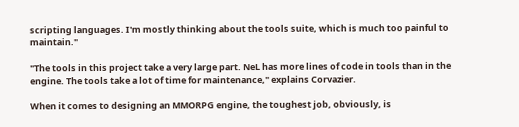scripting languages. I'm mostly thinking about the tools suite, which is much too painful to maintain."

"The tools in this project take a very large part. NeL has more lines of code in tools than in the engine. The tools take a lot of time for maintenance," explains Corvazier.

When it comes to designing an MMORPG engine, the toughest job, obviously, is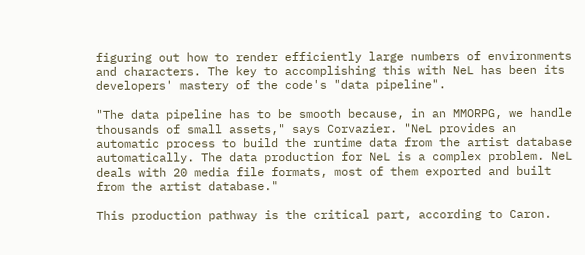figuring out how to render efficiently large numbers of environments and characters. The key to accomplishing this with NeL has been its developers' mastery of the code's "data pipeline".

"The data pipeline has to be smooth because, in an MMORPG, we handle thousands of small assets," says Corvazier. "NeL provides an automatic process to build the runtime data from the artist database automatically. The data production for NeL is a complex problem. NeL deals with 20 media file formats, most of them exported and built from the artist database."

This production pathway is the critical part, according to Caron.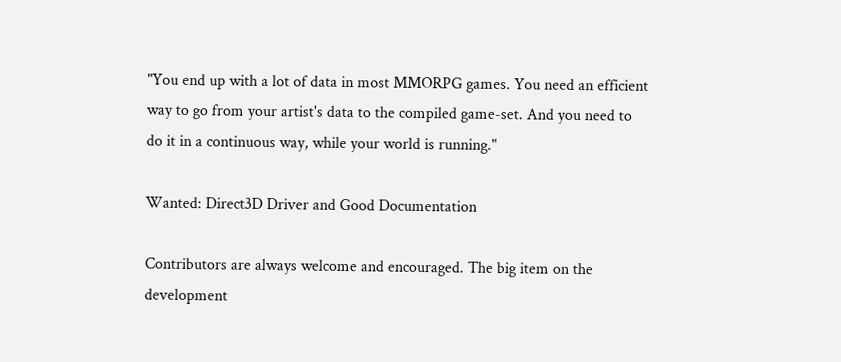"You end up with a lot of data in most MMORPG games. You need an efficient way to go from your artist's data to the compiled game-set. And you need to do it in a continuous way, while your world is running."

Wanted: Direct3D Driver and Good Documentation

Contributors are always welcome and encouraged. The big item on the development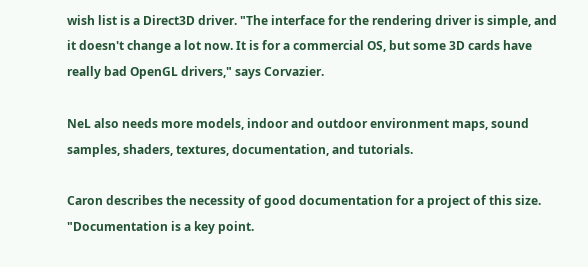wish list is a Direct3D driver. "The interface for the rendering driver is simple, and it doesn't change a lot now. It is for a commercial OS, but some 3D cards have really bad OpenGL drivers," says Corvazier.

NeL also needs more models, indoor and outdoor environment maps, sound samples, shaders, textures, documentation, and tutorials.

Caron describes the necessity of good documentation for a project of this size. "Documentation is a key point.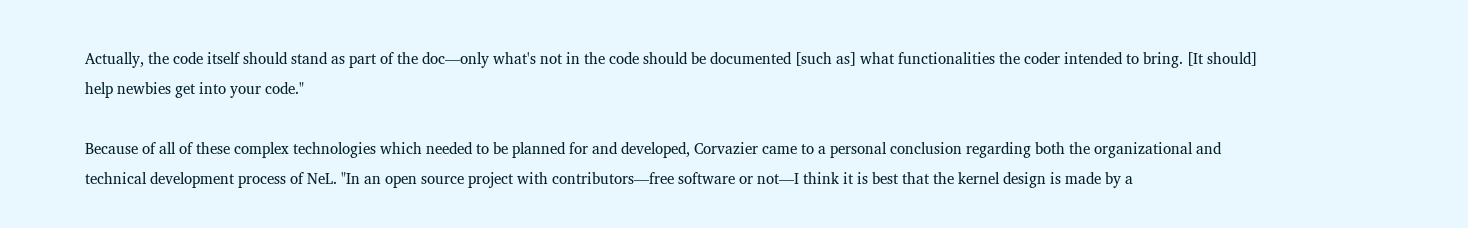Actually, the code itself should stand as part of the doc—only what's not in the code should be documented [such as] what functionalities the coder intended to bring. [It should] help newbies get into your code."

Because of all of these complex technologies which needed to be planned for and developed, Corvazier came to a personal conclusion regarding both the organizational and technical development process of NeL. "In an open source project with contributors—free software or not—I think it is best that the kernel design is made by a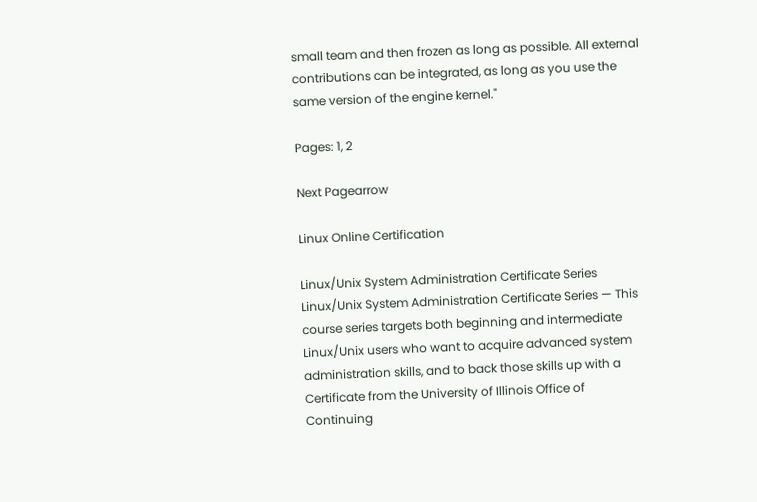small team and then frozen as long as possible. All external contributions can be integrated, as long as you use the same version of the engine kernel."

Pages: 1, 2

Next Pagearrow

Linux Online Certification

Linux/Unix System Administration Certificate Series
Linux/Unix System Administration Certificate Series — This course series targets both beginning and intermediate Linux/Unix users who want to acquire advanced system administration skills, and to back those skills up with a Certificate from the University of Illinois Office of Continuing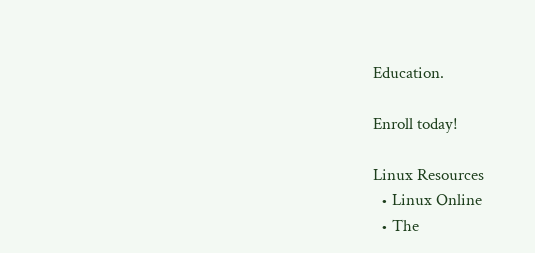Education.

Enroll today!

Linux Resources
  • Linux Online
  • The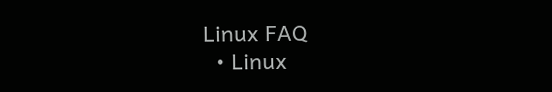Linux FAQ
  • Linux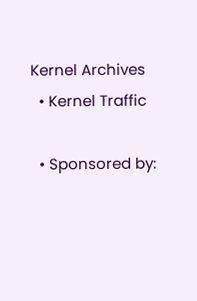Kernel Archives
  • Kernel Traffic

  • Sponsored by: